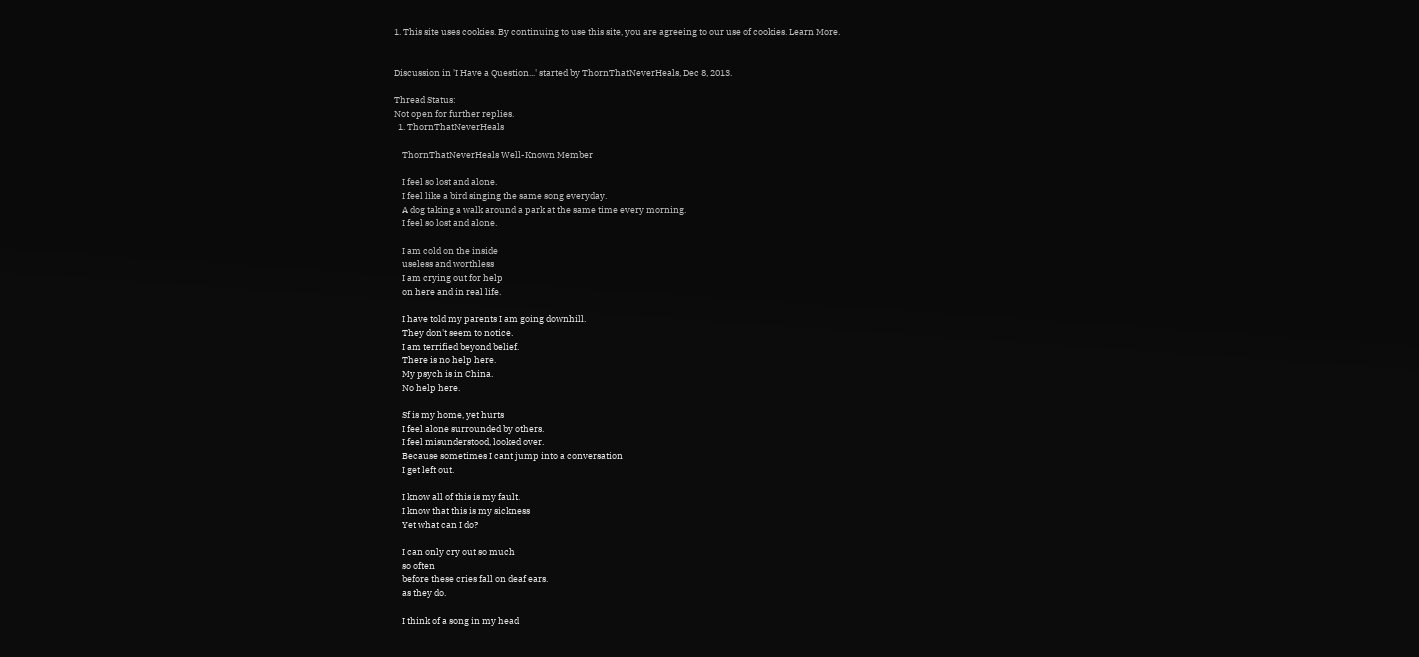1. This site uses cookies. By continuing to use this site, you are agreeing to our use of cookies. Learn More.


Discussion in 'I Have a Question...' started by ThornThatNeverHeals, Dec 8, 2013.

Thread Status:
Not open for further replies.
  1. ThornThatNeverHeals

    ThornThatNeverHeals Well-Known Member

    I feel so lost and alone.
    I feel like a bird singing the same song everyday.
    A dog taking a walk around a park at the same time every morning.
    I feel so lost and alone.

    I am cold on the inside
    useless and worthless
    I am crying out for help
    on here and in real life.

    I have told my parents I am going downhill.
    They don't seem to notice.
    I am terrified beyond belief.
    There is no help here.
    My psych is in China.
    No help here.

    Sf is my home, yet hurts
    I feel alone surrounded by others.
    I feel misunderstood, looked over.
    Because sometimes I cant jump into a conversation
    I get left out.

    I know all of this is my fault.
    I know that this is my sickness
    Yet what can I do?

    I can only cry out so much
    so often
    before these cries fall on deaf ears.
    as they do.

    I think of a song in my head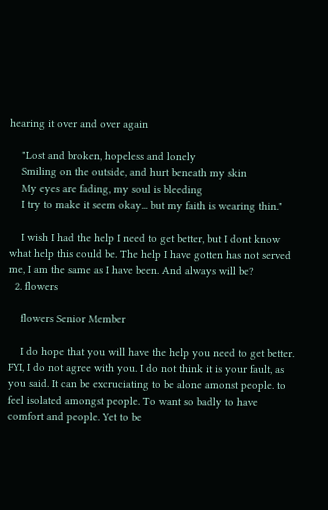hearing it over and over again

    "Lost and broken, hopeless and lonely
    Smiling on the outside, and hurt beneath my skin
    My eyes are fading, my soul is bleeding
    I try to make it seem okay... but my faith is wearing thin."

    I wish I had the help I need to get better, but I dont know what help this could be. The help I have gotten has not served me, I am the same as I have been. And always will be?
  2. flowers

    flowers Senior Member

    I do hope that you will have the help you need to get better. FYI, I do not agree with you. I do not think it is your fault, as you said. It can be excruciating to be alone amonst people. to feel isolated amongst people. To want so badly to have comfort and people. Yet to be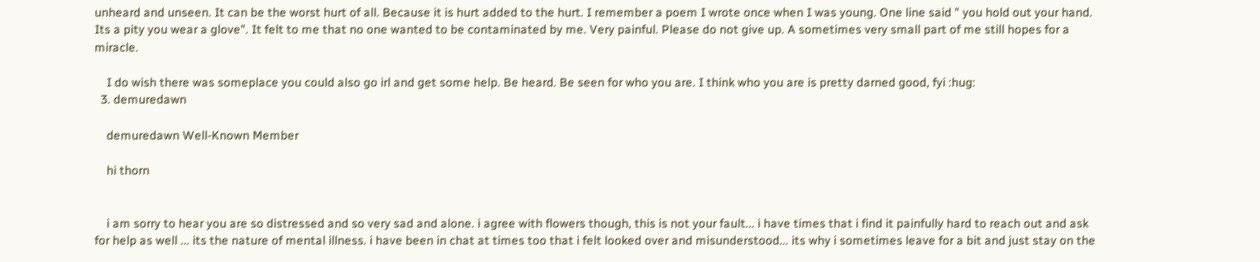unheard and unseen. It can be the worst hurt of all. Because it is hurt added to the hurt. I remember a poem I wrote once when I was young. One line said " you hold out your hand. Its a pity you wear a glove". It felt to me that no one wanted to be contaminated by me. Very painful. Please do not give up. A sometimes very small part of me still hopes for a miracle.

    I do wish there was someplace you could also go irl and get some help. Be heard. Be seen for who you are. I think who you are is pretty darned good, fyi :hug:
  3. demuredawn

    demuredawn Well-Known Member

    hi thorn


    i am sorry to hear you are so distressed and so very sad and alone. i agree with flowers though, this is not your fault... i have times that i find it painfully hard to reach out and ask for help as well ... its the nature of mental illness. i have been in chat at times too that i felt looked over and misunderstood... its why i sometimes leave for a bit and just stay on the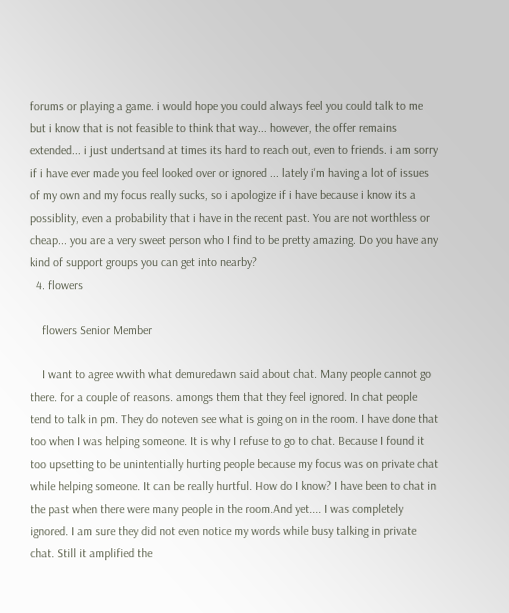forums or playing a game. i would hope you could always feel you could talk to me but i know that is not feasible to think that way... however, the offer remains extended... i just undertsand at times its hard to reach out, even to friends. i am sorry if i have ever made you feel looked over or ignored ... lately i'm having a lot of issues of my own and my focus really sucks, so i apologize if i have because i know its a possiblity, even a probability that i have in the recent past. You are not worthless or cheap... you are a very sweet person who I find to be pretty amazing. Do you have any kind of support groups you can get into nearby?
  4. flowers

    flowers Senior Member

    I want to agree wwith what demuredawn said about chat. Many people cannot go there. for a couple of reasons. amongs them that they feel ignored. In chat people tend to talk in pm. They do noteven see what is going on in the room. I have done that too when I was helping someone. It is why I refuse to go to chat. Because I found it too upsetting to be unintentially hurting people because my focus was on private chat while helping someone. It can be really hurtful. How do I know? I have been to chat in the past when there were many people in the room.And yet.... I was completely ignored. I am sure they did not even notice my words while busy talking in private chat. Still it amplified the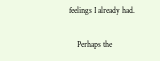feelings I already had.

    Perhaps the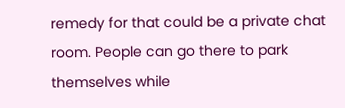remedy for that could be a private chat room. People can go there to park themselves while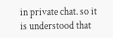in private chat. so it is understood that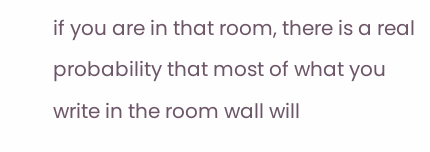if you are in that room, there is a real probability that most of what you write in the room wall will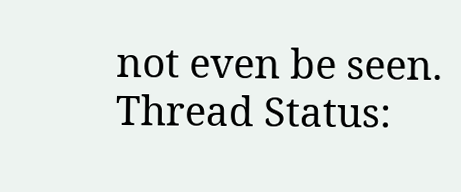not even be seen.
Thread Status: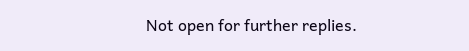Not open for further replies.